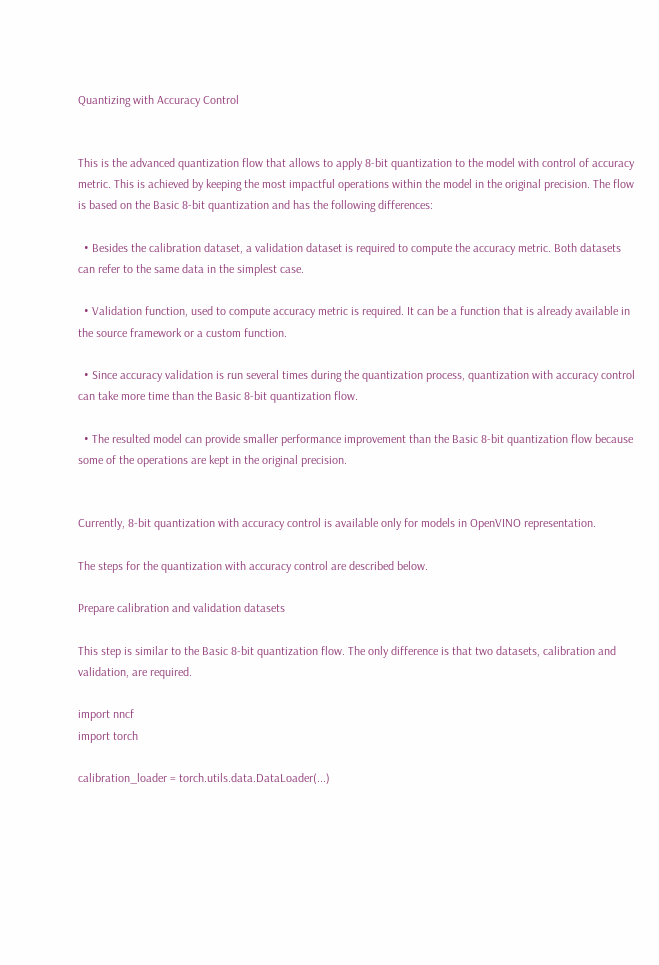Quantizing with Accuracy Control


This is the advanced quantization flow that allows to apply 8-bit quantization to the model with control of accuracy metric. This is achieved by keeping the most impactful operations within the model in the original precision. The flow is based on the Basic 8-bit quantization and has the following differences:

  • Besides the calibration dataset, a validation dataset is required to compute the accuracy metric. Both datasets can refer to the same data in the simplest case.

  • Validation function, used to compute accuracy metric is required. It can be a function that is already available in the source framework or a custom function.

  • Since accuracy validation is run several times during the quantization process, quantization with accuracy control can take more time than the Basic 8-bit quantization flow.

  • The resulted model can provide smaller performance improvement than the Basic 8-bit quantization flow because some of the operations are kept in the original precision.


Currently, 8-bit quantization with accuracy control is available only for models in OpenVINO representation.

The steps for the quantization with accuracy control are described below.

Prepare calibration and validation datasets

This step is similar to the Basic 8-bit quantization flow. The only difference is that two datasets, calibration and validation, are required.

import nncf
import torch

calibration_loader = torch.utils.data.DataLoader(...)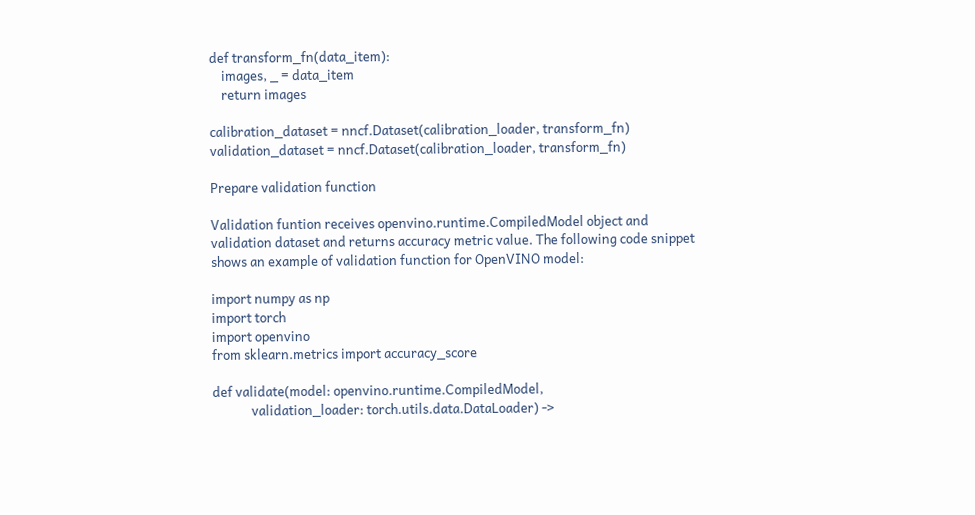def transform_fn(data_item):
    images, _ = data_item
    return images

calibration_dataset = nncf.Dataset(calibration_loader, transform_fn)
validation_dataset = nncf.Dataset(calibration_loader, transform_fn)

Prepare validation function

Validation funtion receives openvino.runtime.CompiledModel object and validation dataset and returns accuracy metric value. The following code snippet shows an example of validation function for OpenVINO model:

import numpy as np
import torch
import openvino
from sklearn.metrics import accuracy_score

def validate(model: openvino.runtime.CompiledModel,
             validation_loader: torch.utils.data.DataLoader) ->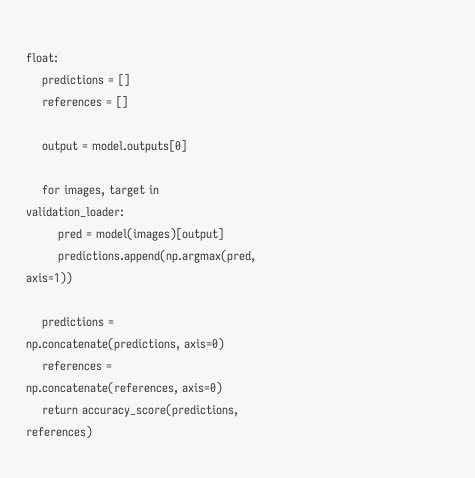float:
    predictions = []
    references = []

    output = model.outputs[0]

    for images, target in validation_loader:
        pred = model(images)[output]
        predictions.append(np.argmax(pred, axis=1))

    predictions = np.concatenate(predictions, axis=0)
    references = np.concatenate(references, axis=0)
    return accuracy_score(predictions, references)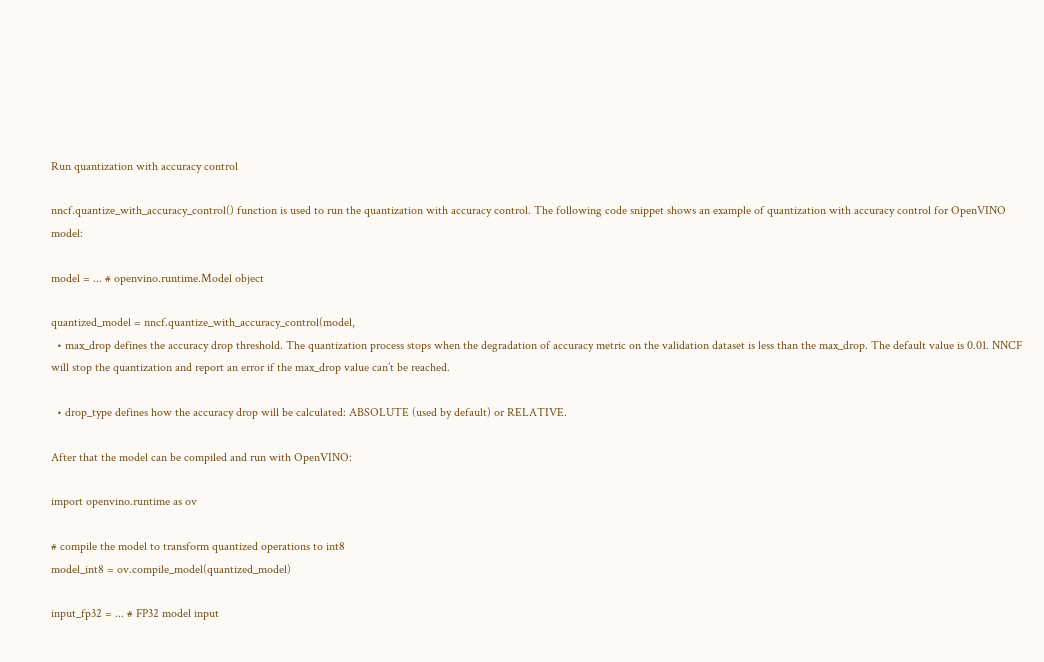Run quantization with accuracy control

nncf.quantize_with_accuracy_control() function is used to run the quantization with accuracy control. The following code snippet shows an example of quantization with accuracy control for OpenVINO model:

model = ... # openvino.runtime.Model object

quantized_model = nncf.quantize_with_accuracy_control(model,
  • max_drop defines the accuracy drop threshold. The quantization process stops when the degradation of accuracy metric on the validation dataset is less than the max_drop. The default value is 0.01. NNCF will stop the quantization and report an error if the max_drop value can’t be reached.

  • drop_type defines how the accuracy drop will be calculated: ABSOLUTE (used by default) or RELATIVE.

After that the model can be compiled and run with OpenVINO:

import openvino.runtime as ov

# compile the model to transform quantized operations to int8
model_int8 = ov.compile_model(quantized_model)

input_fp32 = ... # FP32 model input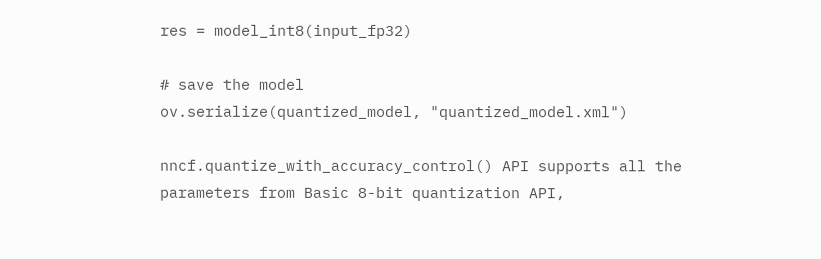res = model_int8(input_fp32)

# save the model
ov.serialize(quantized_model, "quantized_model.xml")

nncf.quantize_with_accuracy_control() API supports all the parameters from Basic 8-bit quantization API,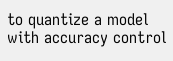to quantize a model with accuracy control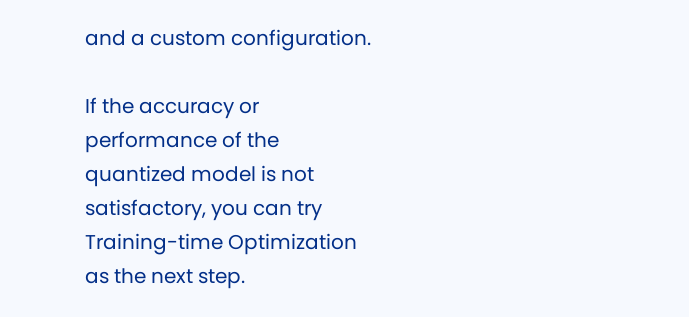and a custom configuration.

If the accuracy or performance of the quantized model is not satisfactory, you can try Training-time Optimization as the next step.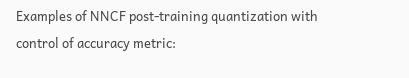Examples of NNCF post-training quantization with control of accuracy metric: